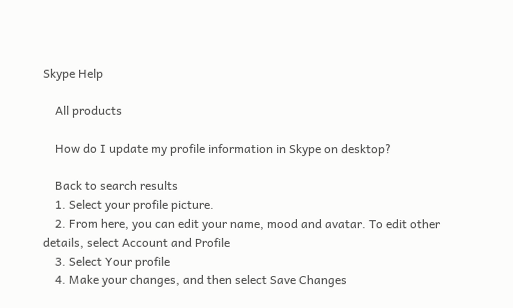Skype Help

    All products

    How do I update my profile information in Skype on desktop?

    Back to search results
    1. Select your profile picture.
    2. From here, you can edit your name, mood and avatar. To edit other details, select Account and Profile
    3. Select Your profile
    4. Make your changes, and then select Save Changes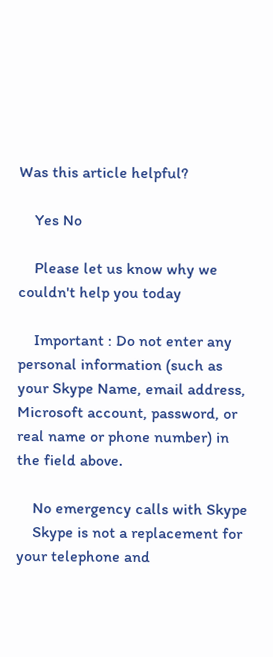Was this article helpful?

    Yes No

    Please let us know why we couldn't help you today

    Important : Do not enter any personal information (such as your Skype Name, email address, Microsoft account, password, or real name or phone number) in the field above.

    No emergency calls with Skype
    Skype is not a replacement for your telephone and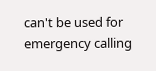can't be used for emergency calling